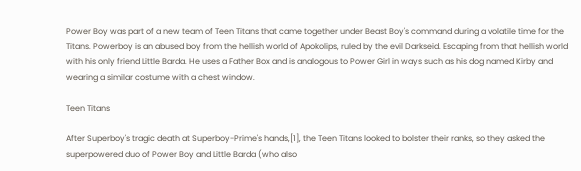Power Boy was part of a new team of Teen Titans that came together under Beast Boy's command during a volatile time for the Titans. Powerboy is an abused boy from the hellish world of Apokolips, ruled by the evil Darkseid. Escaping from that hellish world with his only friend Little Barda. He uses a Father Box and is analogous to Power Girl in ways such as his dog named Kirby and wearing a similar costume with a chest window.

Teen Titans

After Superboy's tragic death at Superboy-Prime's hands,[1], the Teen Titans looked to bolster their ranks, so they asked the superpowered duo of Power Boy and Little Barda (who also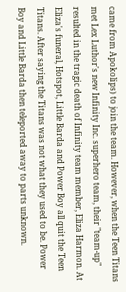came from Apokolips) to join the team. However, when the Teen Titans met Lex Luthor's new Infinity Inc. superhero team, their "team-up" resulted in the tragic death of Infinity team member, Eliza Harmon. At Eliza's funeral, Hotspot, Little Barda and Power Boy all quit the Teen Titans. After saying the Titans was not what they used to be. Power Boy and Little Barda then teleported away to parts unknown.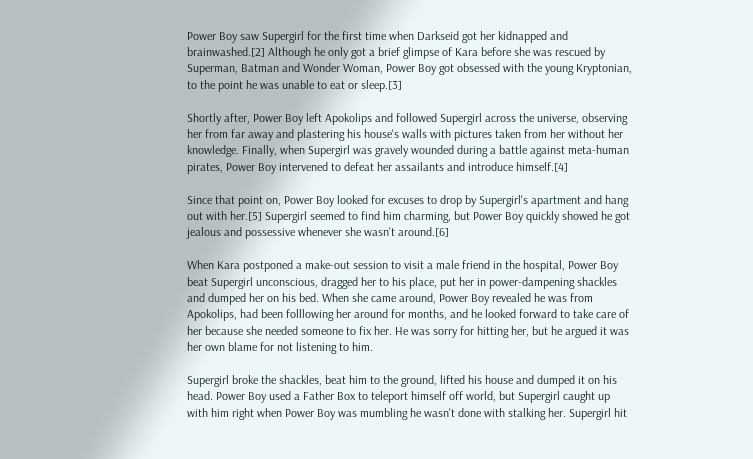Power Boy saw Supergirl for the first time when Darkseid got her kidnapped and brainwashed.[2] Although he only got a brief glimpse of Kara before she was rescued by Superman, Batman and Wonder Woman, Power Boy got obsessed with the young Kryptonian, to the point he was unable to eat or sleep.[3]

Shortly after, Power Boy left Apokolips and followed Supergirl across the universe, observing her from far away and plastering his house's walls with pictures taken from her without her knowledge. Finally, when Supergirl was gravely wounded during a battle against meta-human pirates, Power Boy intervened to defeat her assailants and introduce himself.[4]

Since that point on, Power Boy looked for excuses to drop by Supergirl's apartment and hang out with her.[5] Supergirl seemed to find him charming, but Power Boy quickly showed he got jealous and possessive whenever she wasn't around.[6]

When Kara postponed a make-out session to visit a male friend in the hospital, Power Boy beat Supergirl unconscious, dragged her to his place, put her in power-dampening shackles and dumped her on his bed. When she came around, Power Boy revealed he was from Apokolips, had been folllowing her around for months, and he looked forward to take care of her because she needed someone to fix her. He was sorry for hitting her, but he argued it was her own blame for not listening to him.

Supergirl broke the shackles, beat him to the ground, lifted his house and dumped it on his head. Power Boy used a Father Box to teleport himself off world, but Supergirl caught up with him right when Power Boy was mumbling he wasn't done with stalking her. Supergirl hit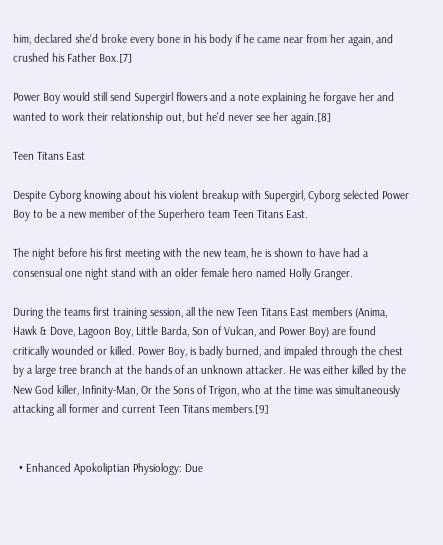him, declared she'd broke every bone in his body if he came near from her again, and crushed his Father Box.[7]

Power Boy would still send Supergirl flowers and a note explaining he forgave her and wanted to work their relationship out, but he'd never see her again.[8]

Teen Titans East

Despite Cyborg knowing about his violent breakup with Supergirl, Cyborg selected Power Boy to be a new member of the Superhero team Teen Titans East.

The night before his first meeting with the new team, he is shown to have had a consensual one night stand with an older female hero named Holly Granger.

During the teams first training session, all the new Teen Titans East members (Anima, Hawk & Dove, Lagoon Boy, Little Barda, Son of Vulcan, and Power Boy) are found critically wounded or killed. Power Boy, is badly burned, and impaled through the chest by a large tree branch at the hands of an unknown attacker. He was either killed by the New God killer, Infinity-Man, Or the Sons of Trigon, who at the time was simultaneously attacking all former and current Teen Titans members.[9]


  • Enhanced Apokoliptian Physiology: Due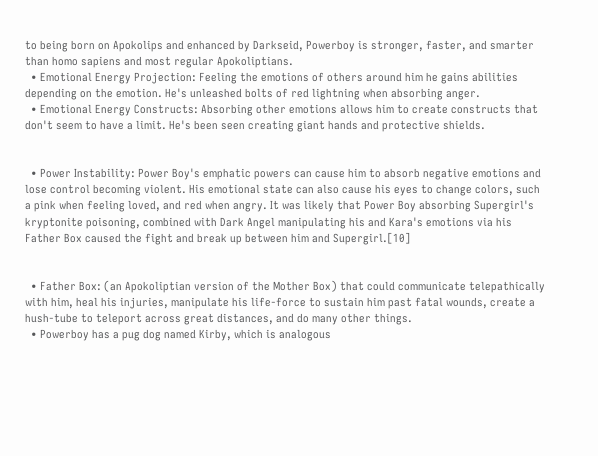to being born on Apokolips and enhanced by Darkseid, Powerboy is stronger, faster, and smarter than homo sapiens and most regular Apokoliptians.
  • Emotional Energy Projection: Feeling the emotions of others around him he gains abilities depending on the emotion. He's unleashed bolts of red lightning when absorbing anger.
  • Emotional Energy Constructs: Absorbing other emotions allows him to create constructs that don't seem to have a limit. He's been seen creating giant hands and protective shields.


  • Power Instability: Power Boy's emphatic powers can cause him to absorb negative emotions and lose control becoming violent. His emotional state can also cause his eyes to change colors, such a pink when feeling loved, and red when angry. It was likely that Power Boy absorbing Supergirl's kryptonite poisoning, combined with Dark Angel manipulating his and Kara's emotions via his Father Box caused the fight and break up between him and Supergirl.[10]


  • Father Box: (an Apokoliptian version of the Mother Box) that could communicate telepathically with him, heal his injuries, manipulate his life-force to sustain him past fatal wounds, create a hush-tube to teleport across great distances, and do many other things.
  • Powerboy has a pug dog named Kirby, which is analogous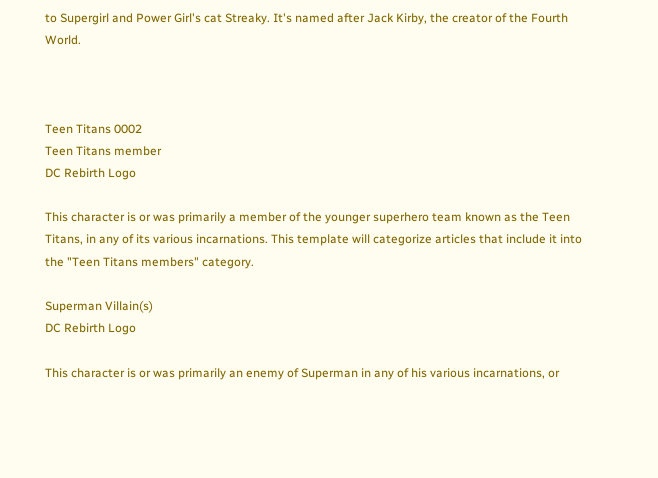to Supergirl and Power Girl's cat Streaky. It's named after Jack Kirby, the creator of the Fourth World.



Teen Titans 0002
Teen Titans member
DC Rebirth Logo

This character is or was primarily a member of the younger superhero team known as the Teen Titans, in any of its various incarnations. This template will categorize articles that include it into the "Teen Titans members" category.

Superman Villain(s)
DC Rebirth Logo

This character is or was primarily an enemy of Superman in any of his various incarnations, or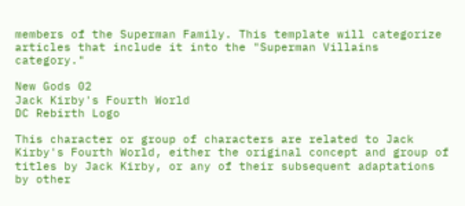members of the Superman Family. This template will categorize articles that include it into the "Superman Villains category."

New Gods 02
Jack Kirby's Fourth World
DC Rebirth Logo

This character or group of characters are related to Jack Kirby's Fourth World, either the original concept and group of titles by Jack Kirby, or any of their subsequent adaptations by other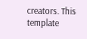creators. This template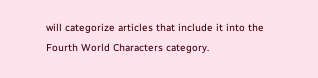will categorize articles that include it into the Fourth World Characters category.